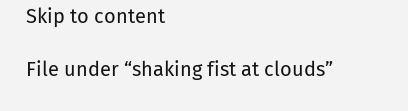Skip to content

File under “shaking fist at clouds”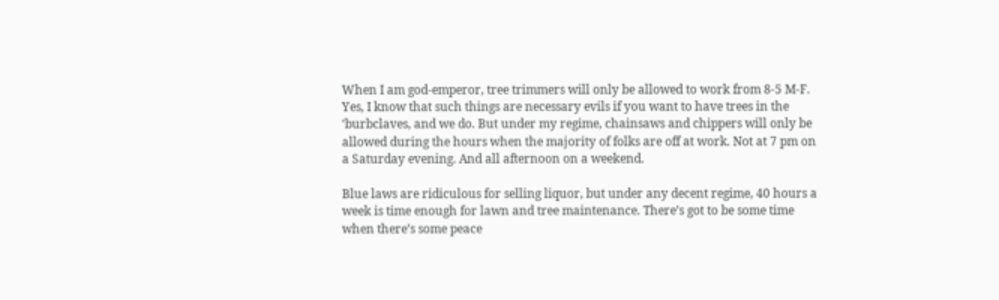When I am god-emperor, tree trimmers will only be allowed to work from 8-5 M-F. Yes, I know that such things are necessary evils if you want to have trees in the ‘burbclaves, and we do. But under my regime, chainsaws and chippers will only be allowed during the hours when the majority of folks are off at work. Not at 7 pm on a Saturday evening. And all afternoon on a weekend.

Blue laws are ridiculous for selling liquor, but under any decent regime, 40 hours a week is time enough for lawn and tree maintenance. There’s got to be some time when there’s some peace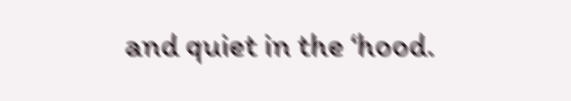and quiet in the ‘hood.